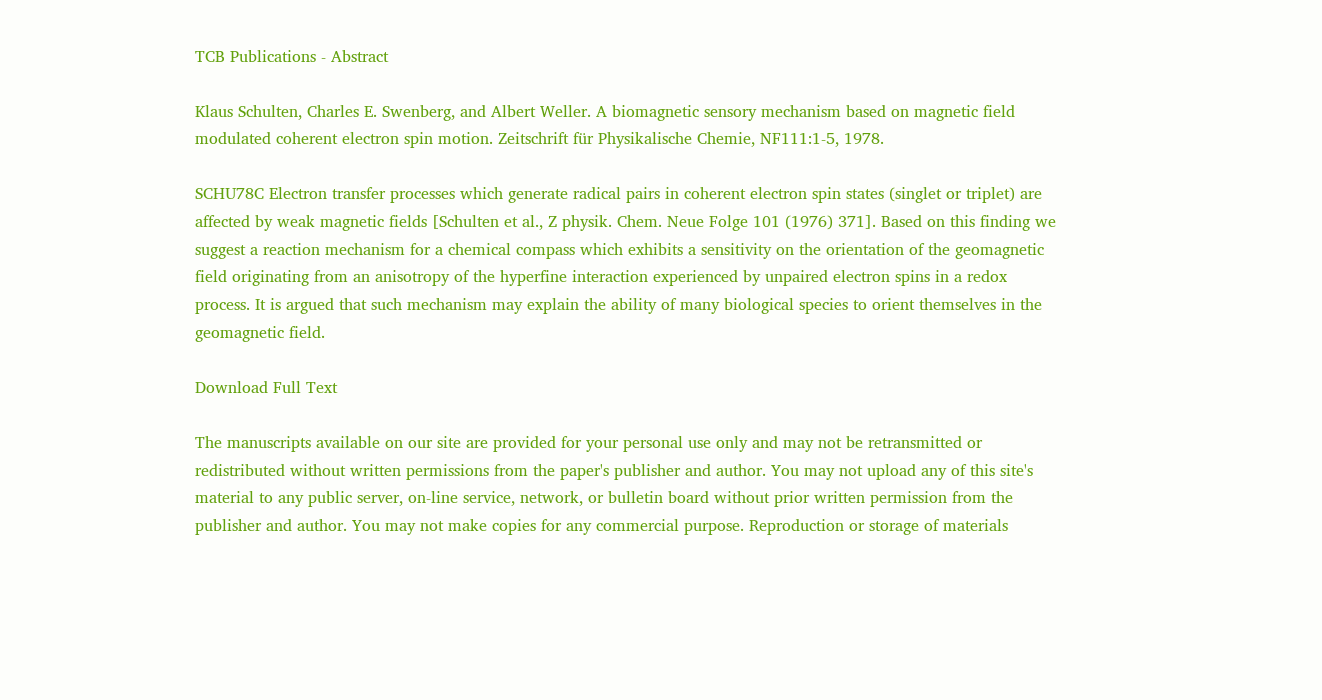TCB Publications - Abstract

Klaus Schulten, Charles E. Swenberg, and Albert Weller. A biomagnetic sensory mechanism based on magnetic field modulated coherent electron spin motion. Zeitschrift für Physikalische Chemie, NF111:1-5, 1978.

SCHU78C Electron transfer processes which generate radical pairs in coherent electron spin states (singlet or triplet) are affected by weak magnetic fields [Schulten et al., Z physik. Chem. Neue Folge 101 (1976) 371]. Based on this finding we suggest a reaction mechanism for a chemical compass which exhibits a sensitivity on the orientation of the geomagnetic field originating from an anisotropy of the hyperfine interaction experienced by unpaired electron spins in a redox process. It is argued that such mechanism may explain the ability of many biological species to orient themselves in the geomagnetic field.

Download Full Text

The manuscripts available on our site are provided for your personal use only and may not be retransmitted or redistributed without written permissions from the paper's publisher and author. You may not upload any of this site's material to any public server, on-line service, network, or bulletin board without prior written permission from the publisher and author. You may not make copies for any commercial purpose. Reproduction or storage of materials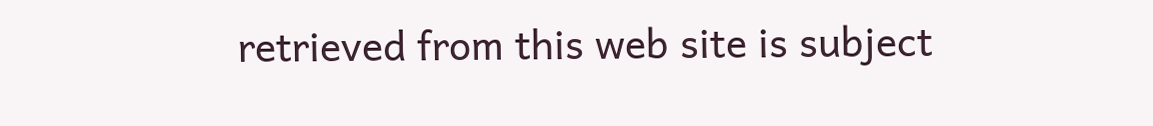retrieved from this web site is subject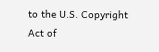to the U.S. Copyright Act of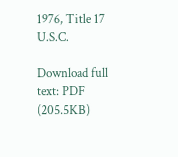1976, Title 17 U.S.C.

Download full text: PDF (205.5KB)